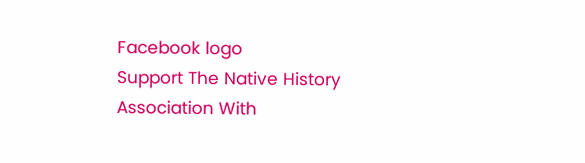Facebook logo
Support The Native History Association With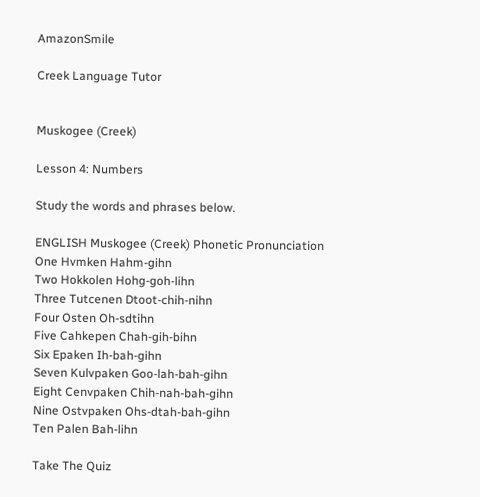AmazonSmile

Creek Language Tutor


Muskogee (Creek)

Lesson 4: Numbers

Study the words and phrases below.

ENGLISH Muskogee (Creek) Phonetic Pronunciation
One Hvmken Hahm-gihn
Two Hokkolen Hohg-goh-lihn
Three Tutcenen Dtoot-chih-nihn
Four Osten Oh-sdtihn
Five Cahkepen Chah-gih-bihn
Six Epaken Ih-bah-gihn
Seven Kulvpaken Goo-lah-bah-gihn
Eight Cenvpaken Chih-nah-bah-gihn
Nine Ostvpaken Ohs-dtah-bah-gihn
Ten Palen Bah-lihn

Take The Quiz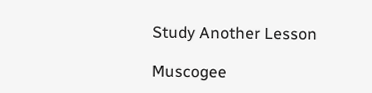Study Another Lesson

Muscogee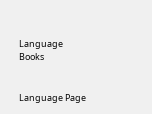Language Books


Language Page